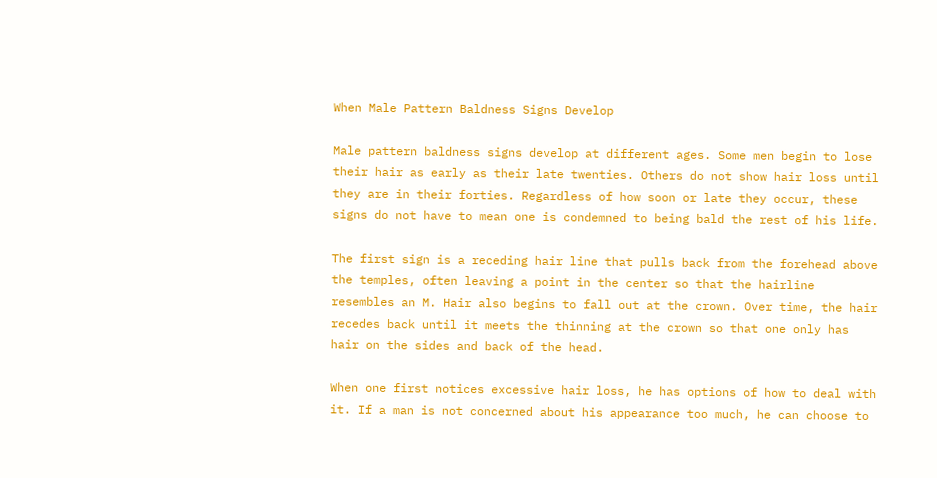When Male Pattern Baldness Signs Develop

Male pattern baldness signs develop at different ages. Some men begin to lose their hair as early as their late twenties. Others do not show hair loss until they are in their forties. Regardless of how soon or late they occur, these signs do not have to mean one is condemned to being bald the rest of his life.

The first sign is a receding hair line that pulls back from the forehead above the temples, often leaving a point in the center so that the hairline resembles an M. Hair also begins to fall out at the crown. Over time, the hair recedes back until it meets the thinning at the crown so that one only has hair on the sides and back of the head.

When one first notices excessive hair loss, he has options of how to deal with it. If a man is not concerned about his appearance too much, he can choose to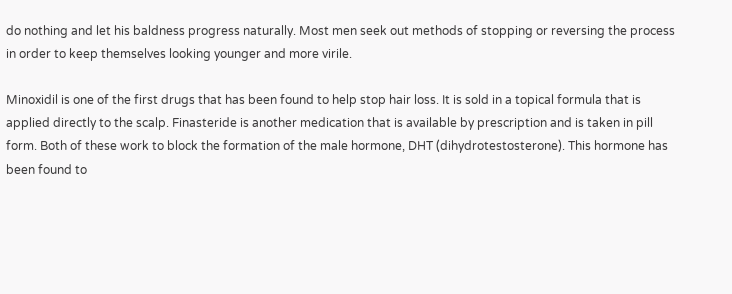do nothing and let his baldness progress naturally. Most men seek out methods of stopping or reversing the process in order to keep themselves looking younger and more virile.

Minoxidil is one of the first drugs that has been found to help stop hair loss. It is sold in a topical formula that is applied directly to the scalp. Finasteride is another medication that is available by prescription and is taken in pill form. Both of these work to block the formation of the male hormone, DHT (dihydrotestosterone). This hormone has been found to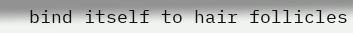bind itself to hair follicles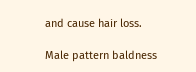and cause hair loss.

Male pattern baldness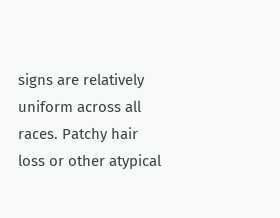signs are relatively uniform across all races. Patchy hair loss or other atypical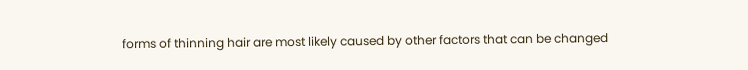forms of thinning hair are most likely caused by other factors that can be changed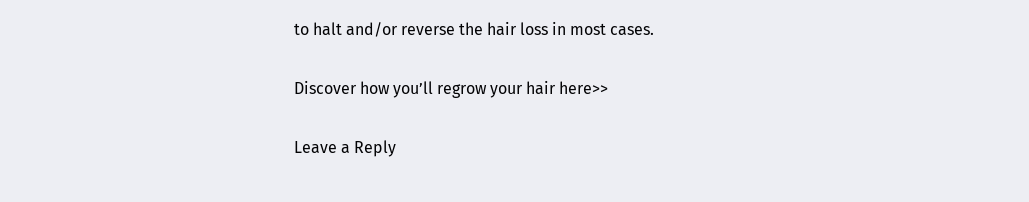to halt and/or reverse the hair loss in most cases.

Discover how you’ll regrow your hair here>>

Leave a Reply